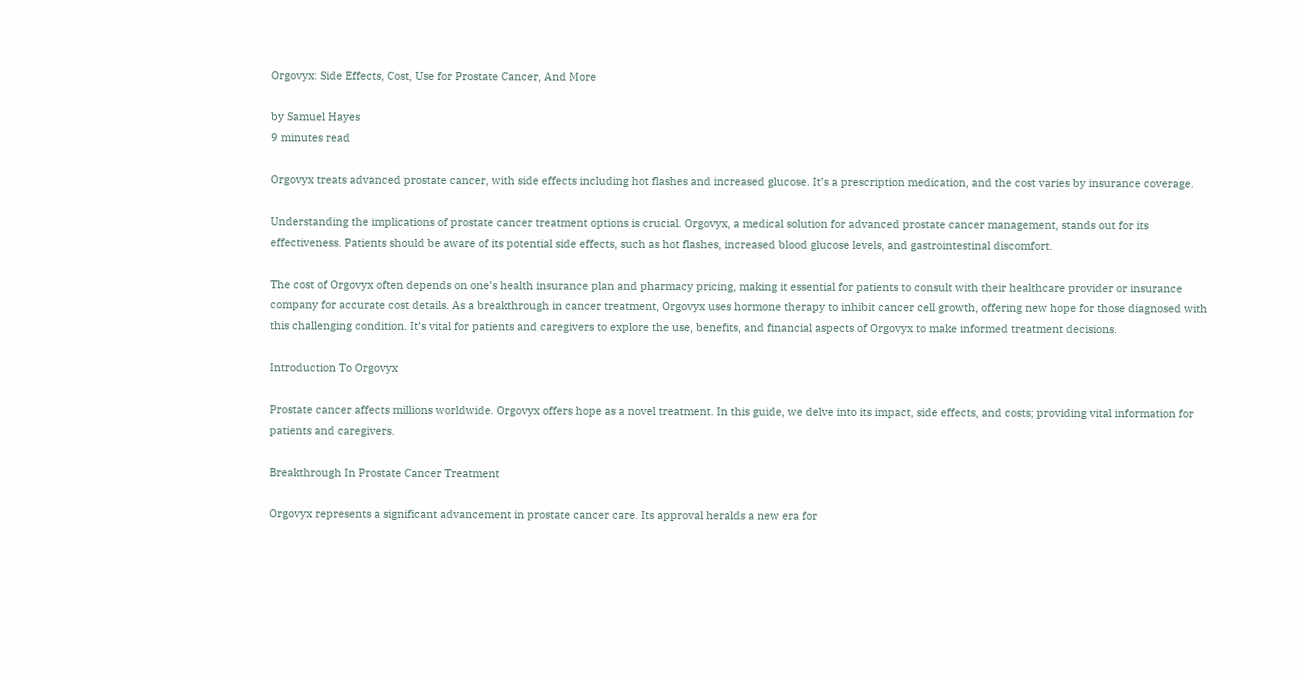Orgovyx: Side Effects, Cost, Use for Prostate Cancer, And More

by Samuel Hayes
9 minutes read

Orgovyx treats advanced prostate cancer, with side effects including hot flashes and increased glucose. It’s a prescription medication, and the cost varies by insurance coverage.

Understanding the implications of prostate cancer treatment options is crucial. Orgovyx, a medical solution for advanced prostate cancer management, stands out for its effectiveness. Patients should be aware of its potential side effects, such as hot flashes, increased blood glucose levels, and gastrointestinal discomfort.

The cost of Orgovyx often depends on one’s health insurance plan and pharmacy pricing, making it essential for patients to consult with their healthcare provider or insurance company for accurate cost details. As a breakthrough in cancer treatment, Orgovyx uses hormone therapy to inhibit cancer cell growth, offering new hope for those diagnosed with this challenging condition. It’s vital for patients and caregivers to explore the use, benefits, and financial aspects of Orgovyx to make informed treatment decisions.

Introduction To Orgovyx

Prostate cancer affects millions worldwide. Orgovyx offers hope as a novel treatment. In this guide, we delve into its impact, side effects, and costs; providing vital information for patients and caregivers.

Breakthrough In Prostate Cancer Treatment

Orgovyx represents a significant advancement in prostate cancer care. Its approval heralds a new era for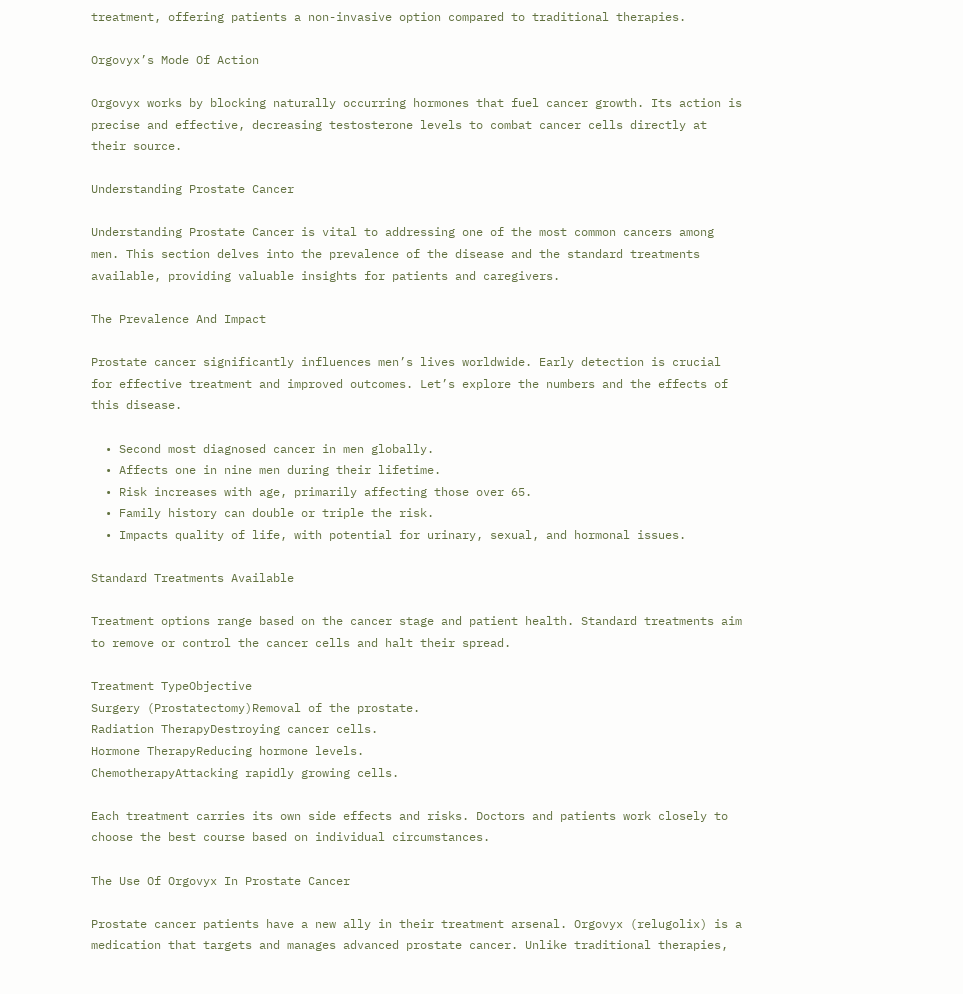treatment, offering patients a non-invasive option compared to traditional therapies.

Orgovyx’s Mode Of Action

Orgovyx works by blocking naturally occurring hormones that fuel cancer growth. Its action is precise and effective, decreasing testosterone levels to combat cancer cells directly at their source.

Understanding Prostate Cancer

Understanding Prostate Cancer is vital to addressing one of the most common cancers among men. This section delves into the prevalence of the disease and the standard treatments available, providing valuable insights for patients and caregivers.

The Prevalence And Impact

Prostate cancer significantly influences men’s lives worldwide. Early detection is crucial for effective treatment and improved outcomes. Let’s explore the numbers and the effects of this disease.

  • Second most diagnosed cancer in men globally.
  • Affects one in nine men during their lifetime.
  • Risk increases with age, primarily affecting those over 65.
  • Family history can double or triple the risk.
  • Impacts quality of life, with potential for urinary, sexual, and hormonal issues.

Standard Treatments Available

Treatment options range based on the cancer stage and patient health. Standard treatments aim to remove or control the cancer cells and halt their spread.

Treatment TypeObjective
Surgery (Prostatectomy)Removal of the prostate.
Radiation TherapyDestroying cancer cells.
Hormone TherapyReducing hormone levels.
ChemotherapyAttacking rapidly growing cells.

Each treatment carries its own side effects and risks. Doctors and patients work closely to choose the best course based on individual circumstances.

The Use Of Orgovyx In Prostate Cancer

Prostate cancer patients have a new ally in their treatment arsenal. Orgovyx (relugolix) is a medication that targets and manages advanced prostate cancer. Unlike traditional therapies,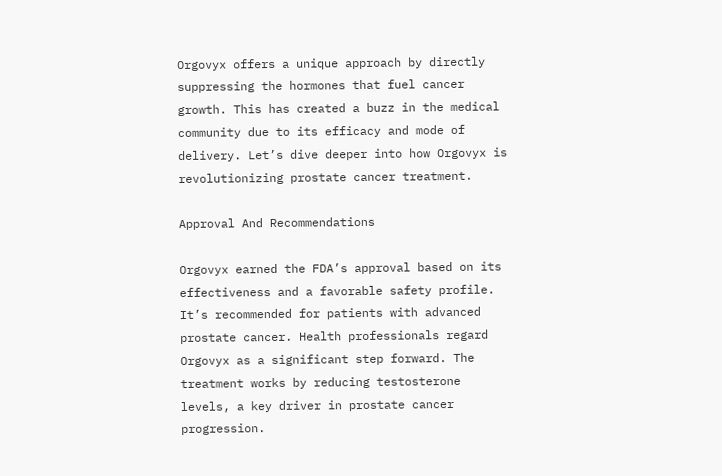Orgovyx offers a unique approach by directly suppressing the hormones that fuel cancer growth. This has created a buzz in the medical community due to its efficacy and mode of delivery. Let’s dive deeper into how Orgovyx is revolutionizing prostate cancer treatment.

Approval And Recommendations

Orgovyx earned the FDA’s approval based on its effectiveness and a favorable safety profile. It’s recommended for patients with advanced prostate cancer. Health professionals regard Orgovyx as a significant step forward. The treatment works by reducing testosterone levels, a key driver in prostate cancer progression.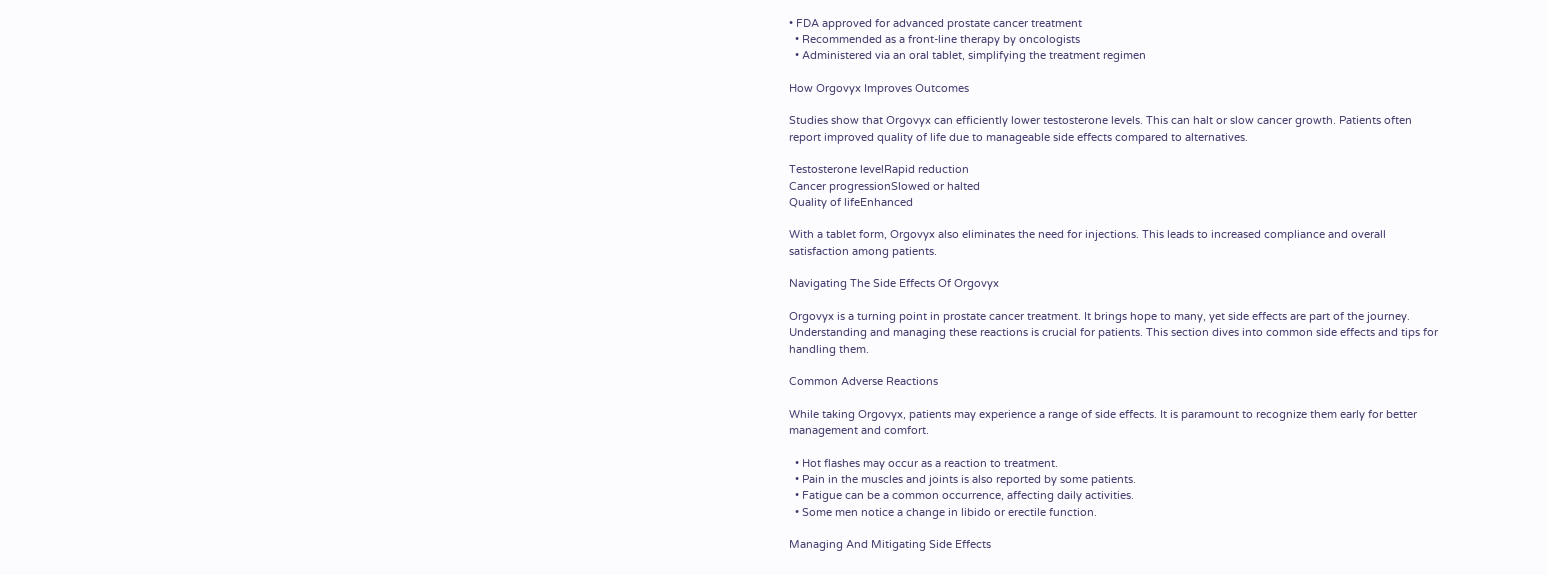• FDA approved for advanced prostate cancer treatment
  • Recommended as a front-line therapy by oncologists
  • Administered via an oral tablet, simplifying the treatment regimen

How Orgovyx Improves Outcomes

Studies show that Orgovyx can efficiently lower testosterone levels. This can halt or slow cancer growth. Patients often report improved quality of life due to manageable side effects compared to alternatives.

Testosterone levelRapid reduction
Cancer progressionSlowed or halted
Quality of lifeEnhanced

With a tablet form, Orgovyx also eliminates the need for injections. This leads to increased compliance and overall satisfaction among patients.

Navigating The Side Effects Of Orgovyx

Orgovyx is a turning point in prostate cancer treatment. It brings hope to many, yet side effects are part of the journey. Understanding and managing these reactions is crucial for patients. This section dives into common side effects and tips for handling them.

Common Adverse Reactions

While taking Orgovyx, patients may experience a range of side effects. It is paramount to recognize them early for better management and comfort.

  • Hot flashes may occur as a reaction to treatment.
  • Pain in the muscles and joints is also reported by some patients.
  • Fatigue can be a common occurrence, affecting daily activities.
  • Some men notice a change in libido or erectile function.

Managing And Mitigating Side Effects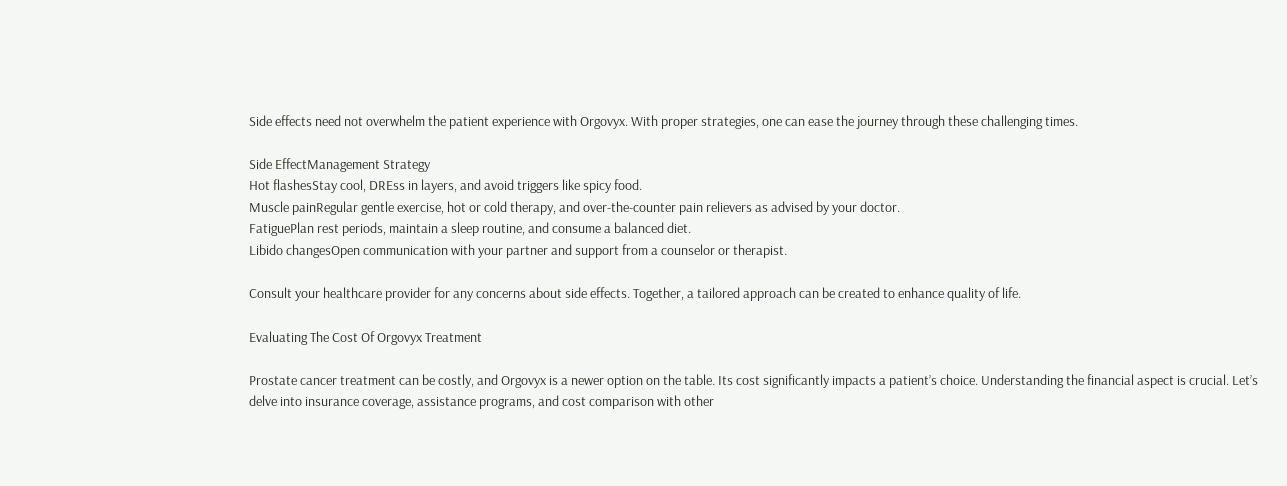Side effects need not overwhelm the patient experience with Orgovyx. With proper strategies, one can ease the journey through these challenging times.

Side EffectManagement Strategy
Hot flashesStay cool, DREss in layers, and avoid triggers like spicy food.
Muscle painRegular gentle exercise, hot or cold therapy, and over-the-counter pain relievers as advised by your doctor.
FatiguePlan rest periods, maintain a sleep routine, and consume a balanced diet.
Libido changesOpen communication with your partner and support from a counselor or therapist.

Consult your healthcare provider for any concerns about side effects. Together, a tailored approach can be created to enhance quality of life.

Evaluating The Cost Of Orgovyx Treatment

Prostate cancer treatment can be costly, and Orgovyx is a newer option on the table. Its cost significantly impacts a patient’s choice. Understanding the financial aspect is crucial. Let’s delve into insurance coverage, assistance programs, and cost comparison with other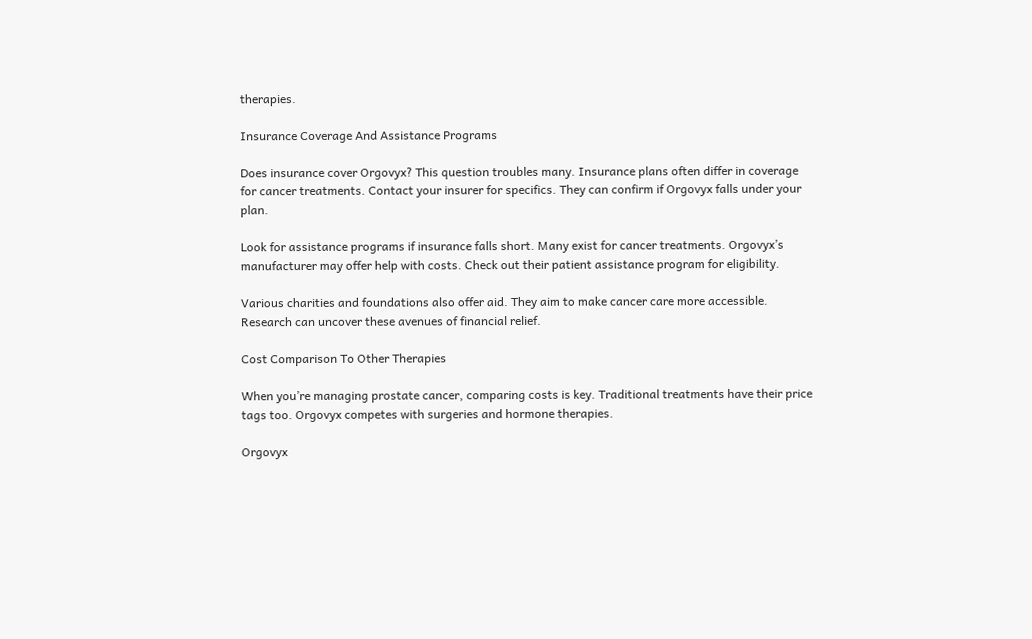therapies.

Insurance Coverage And Assistance Programs

Does insurance cover Orgovyx? This question troubles many. Insurance plans often differ in coverage for cancer treatments. Contact your insurer for specifics. They can confirm if Orgovyx falls under your plan.

Look for assistance programs if insurance falls short. Many exist for cancer treatments. Orgovyx’s manufacturer may offer help with costs. Check out their patient assistance program for eligibility.

Various charities and foundations also offer aid. They aim to make cancer care more accessible. Research can uncover these avenues of financial relief.

Cost Comparison To Other Therapies

When you’re managing prostate cancer, comparing costs is key. Traditional treatments have their price tags too. Orgovyx competes with surgeries and hormone therapies.

Orgovyx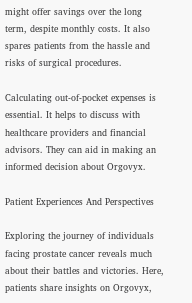might offer savings over the long term, despite monthly costs. It also spares patients from the hassle and risks of surgical procedures.

Calculating out-of-pocket expenses is essential. It helps to discuss with healthcare providers and financial advisors. They can aid in making an informed decision about Orgovyx.

Patient Experiences And Perspectives

Exploring the journey of individuals facing prostate cancer reveals much about their battles and victories. Here, patients share insights on Orgovyx,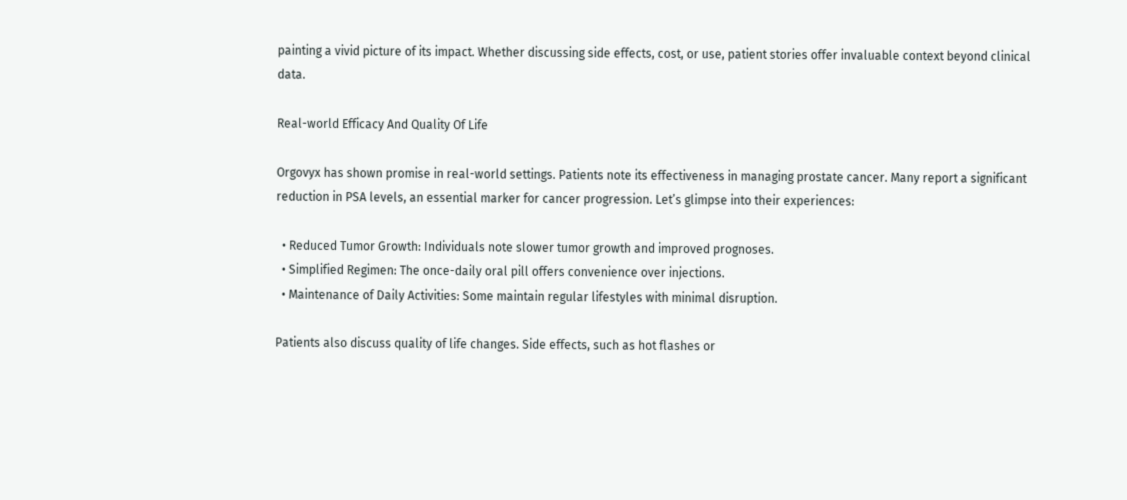painting a vivid picture of its impact. Whether discussing side effects, cost, or use, patient stories offer invaluable context beyond clinical data.

Real-world Efficacy And Quality Of Life

Orgovyx has shown promise in real-world settings. Patients note its effectiveness in managing prostate cancer. Many report a significant reduction in PSA levels, an essential marker for cancer progression. Let’s glimpse into their experiences:

  • Reduced Tumor Growth: Individuals note slower tumor growth and improved prognoses.
  • Simplified Regimen: The once-daily oral pill offers convenience over injections.
  • Maintenance of Daily Activities: Some maintain regular lifestyles with minimal disruption.

Patients also discuss quality of life changes. Side effects, such as hot flashes or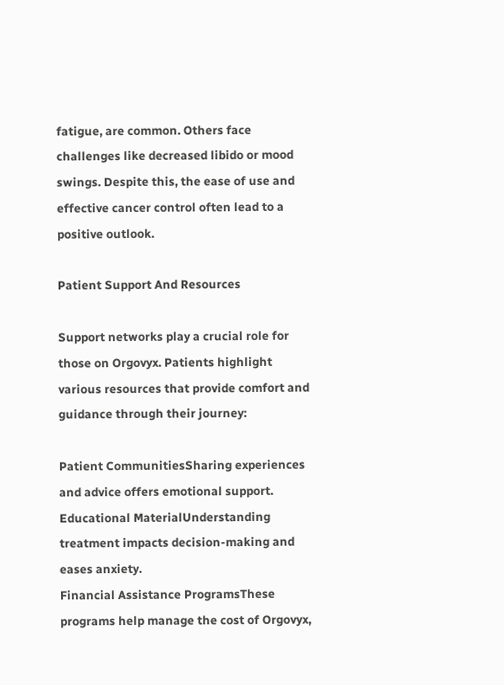fatigue, are common. Others face challenges like decreased libido or mood swings. Despite this, the ease of use and effective cancer control often lead to a positive outlook.

Patient Support And Resources

Support networks play a crucial role for those on Orgovyx. Patients highlight various resources that provide comfort and guidance through their journey:

Patient CommunitiesSharing experiences and advice offers emotional support.
Educational MaterialUnderstanding treatment impacts decision-making and eases anxiety.
Financial Assistance ProgramsThese programs help manage the cost of Orgovyx,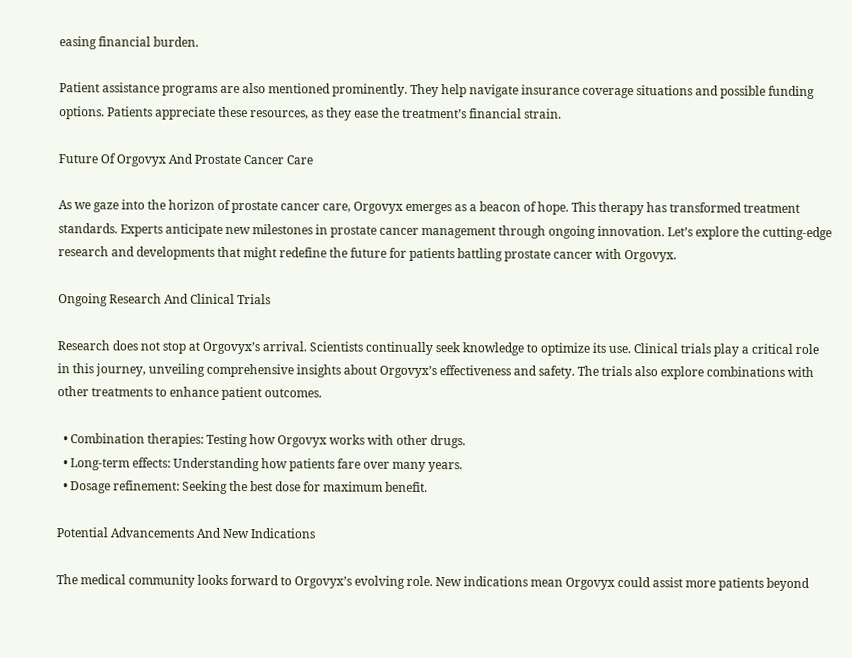easing financial burden.

Patient assistance programs are also mentioned prominently. They help navigate insurance coverage situations and possible funding options. Patients appreciate these resources, as they ease the treatment’s financial strain.

Future Of Orgovyx And Prostate Cancer Care

As we gaze into the horizon of prostate cancer care, Orgovyx emerges as a beacon of hope. This therapy has transformed treatment standards. Experts anticipate new milestones in prostate cancer management through ongoing innovation. Let’s explore the cutting-edge research and developments that might redefine the future for patients battling prostate cancer with Orgovyx.

Ongoing Research And Clinical Trials

Research does not stop at Orgovyx’s arrival. Scientists continually seek knowledge to optimize its use. Clinical trials play a critical role in this journey, unveiling comprehensive insights about Orgovyx’s effectiveness and safety. The trials also explore combinations with other treatments to enhance patient outcomes.

  • Combination therapies: Testing how Orgovyx works with other drugs.
  • Long-term effects: Understanding how patients fare over many years.
  • Dosage refinement: Seeking the best dose for maximum benefit.

Potential Advancements And New Indications

The medical community looks forward to Orgovyx’s evolving role. New indications mean Orgovyx could assist more patients beyond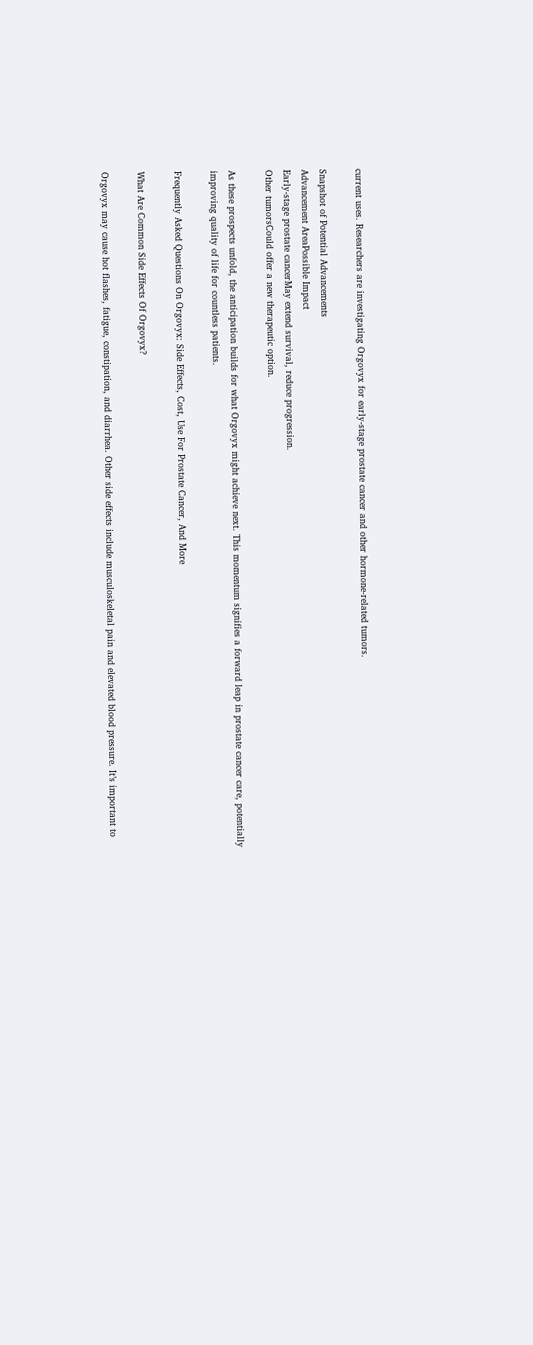current uses. Researchers are investigating Orgovyx for early-stage prostate cancer and other hormone-related tumors.

Snapshot of Potential Advancements
Advancement AreaPossible Impact
Early-stage prostate cancerMay extend survival, reduce progression.
Other tumorsCould offer a new therapeutic option.

As these prospects unfold, the anticipation builds for what Orgovyx might achieve next. This momentum signifies a forward leap in prostate cancer care, potentially improving quality of life for countless patients.

Frequently Asked Questions On Orgovyx: Side Effects, Cost, Use For Prostate Cancer, And More

What Are Common Side Effects Of Orgovyx?

Orgovyx may cause hot flashes, fatigue, constipation, and diarrhea. Other side effects include musculoskeletal pain and elevated blood pressure. It’s important to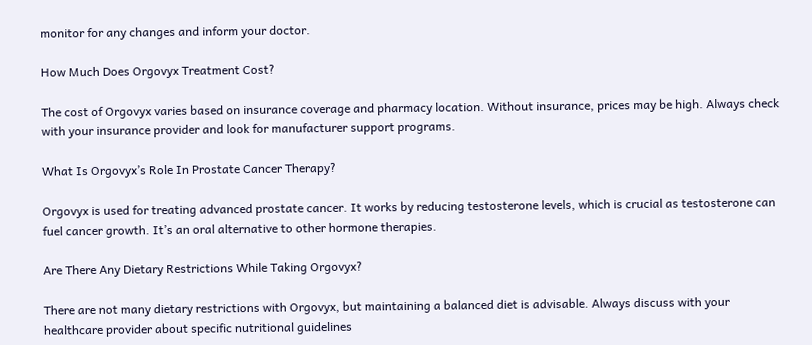monitor for any changes and inform your doctor.

How Much Does Orgovyx Treatment Cost?

The cost of Orgovyx varies based on insurance coverage and pharmacy location. Without insurance, prices may be high. Always check with your insurance provider and look for manufacturer support programs.

What Is Orgovyx’s Role In Prostate Cancer Therapy?

Orgovyx is used for treating advanced prostate cancer. It works by reducing testosterone levels, which is crucial as testosterone can fuel cancer growth. It’s an oral alternative to other hormone therapies.

Are There Any Dietary Restrictions While Taking Orgovyx?

There are not many dietary restrictions with Orgovyx, but maintaining a balanced diet is advisable. Always discuss with your healthcare provider about specific nutritional guidelines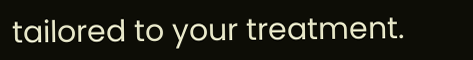tailored to your treatment.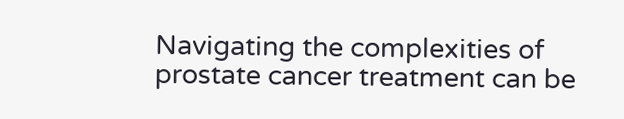Navigating the complexities of prostate cancer treatment can be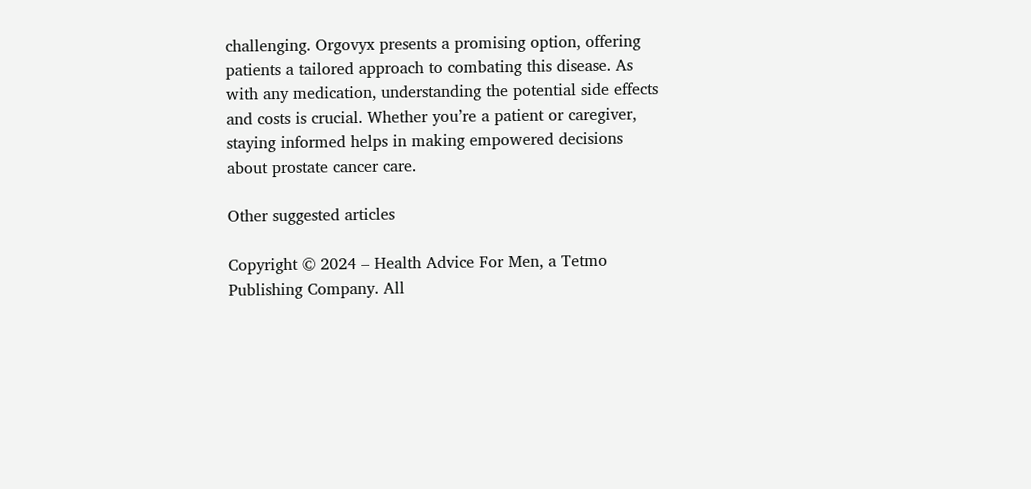challenging. Orgovyx presents a promising option, offering patients a tailored approach to combating this disease. As with any medication, understanding the potential side effects and costs is crucial. Whether you’re a patient or caregiver, staying informed helps in making empowered decisions about prostate cancer care.

Other suggested articles

Copyright © 2024 – Health Advice For Men, a Tetmo Publishing Company. All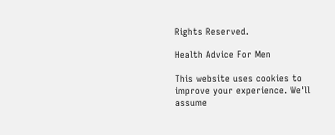Rights Reserved.

Health Advice For Men

This website uses cookies to improve your experience. We'll assume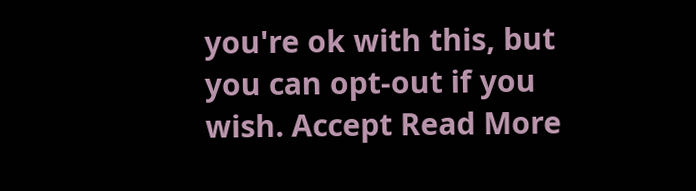you're ok with this, but you can opt-out if you wish. Accept Read More